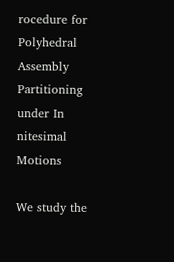rocedure for Polyhedral Assembly Partitioning under In nitesimal Motions

We study the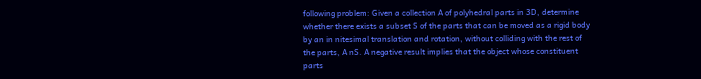following problem: Given a collection A of polyhedral parts in 3D, determine whether there exists a subset S of the parts that can be moved as a rigid body by an in nitesimal translation and rotation, without colliding with the rest of the parts, A nS. A negative result implies that the object whose constituent parts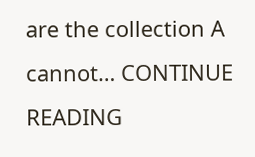are the collection A cannot… CONTINUE READING